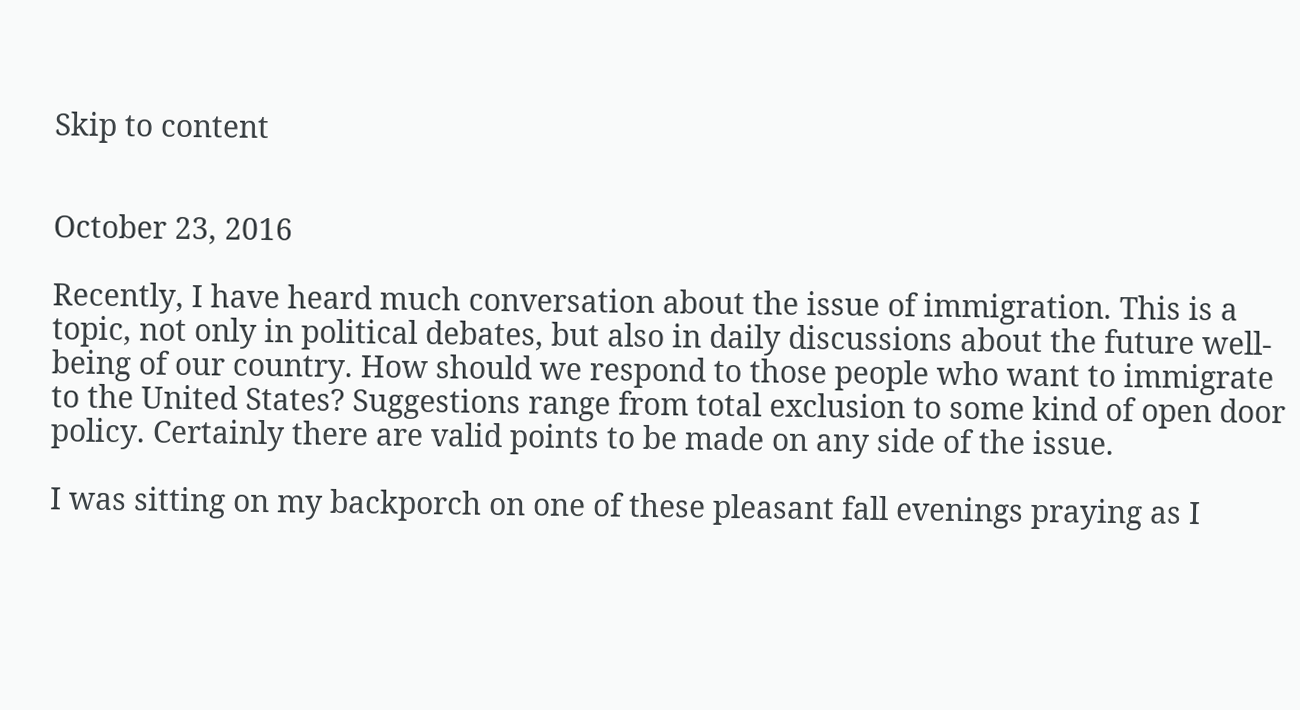Skip to content


October 23, 2016

Recently, I have heard much conversation about the issue of immigration. This is a topic, not only in political debates, but also in daily discussions about the future well-being of our country. How should we respond to those people who want to immigrate to the United States? Suggestions range from total exclusion to some kind of open door policy. Certainly there are valid points to be made on any side of the issue.

I was sitting on my backporch on one of these pleasant fall evenings praying as I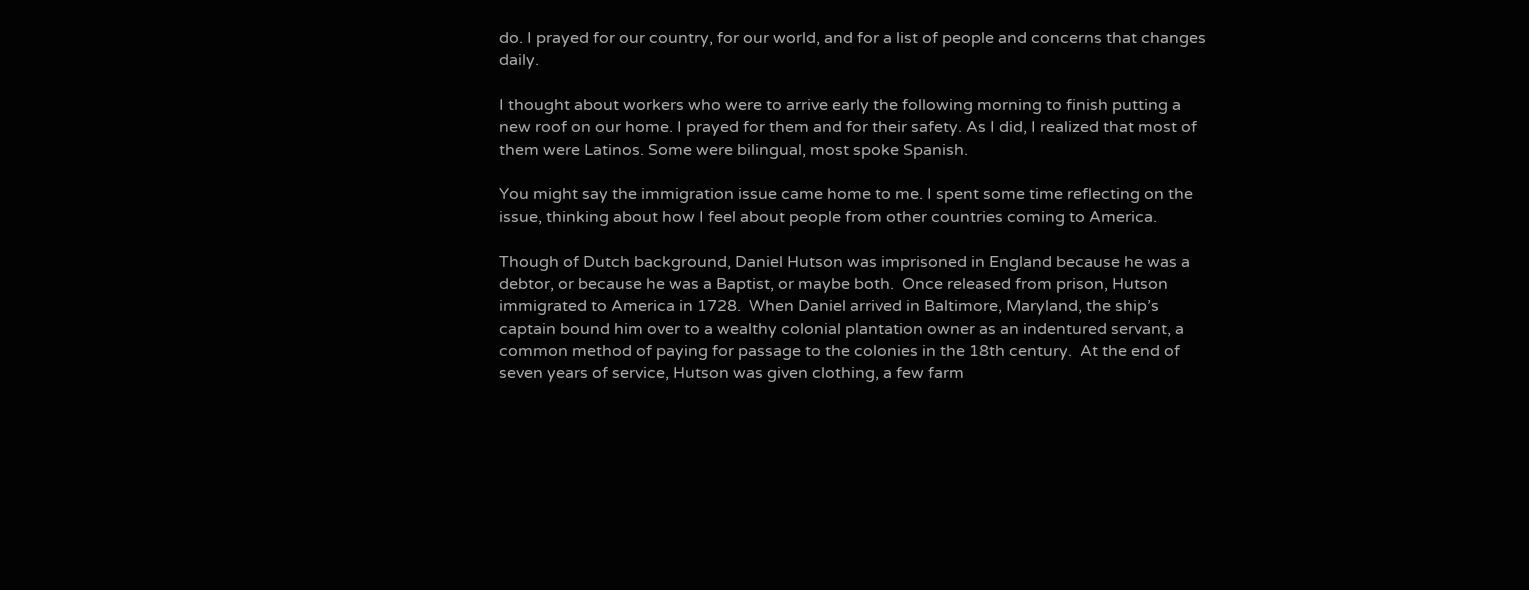do. I prayed for our country, for our world, and for a list of people and concerns that changes daily.

I thought about workers who were to arrive early the following morning to finish putting a new roof on our home. I prayed for them and for their safety. As I did, I realized that most of them were Latinos. Some were bilingual, most spoke Spanish.

You might say the immigration issue came home to me. I spent some time reflecting on the issue, thinking about how I feel about people from other countries coming to America.

Though of Dutch background, Daniel Hutson was imprisoned in England because he was a debtor, or because he was a Baptist, or maybe both.  Once released from prison, Hutson immigrated to America in 1728.  When Daniel arrived in Baltimore, Maryland, the ship’s captain bound him over to a wealthy colonial plantation owner as an indentured servant, a common method of paying for passage to the colonies in the 18th century.  At the end of seven years of service, Hutson was given clothing, a few farm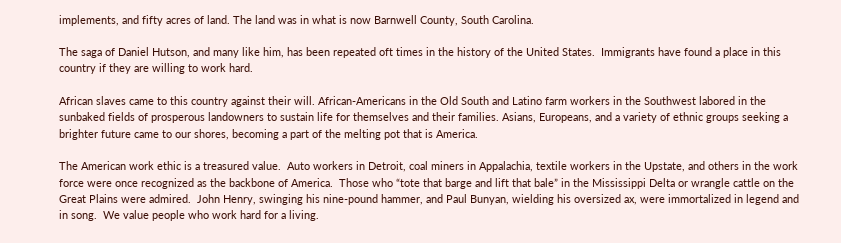implements, and fifty acres of land. The land was in what is now Barnwell County, South Carolina.

The saga of Daniel Hutson, and many like him, has been repeated oft times in the history of the United States.  Immigrants have found a place in this country if they are willing to work hard.

African slaves came to this country against their will. African-Americans in the Old South and Latino farm workers in the Southwest labored in the sunbaked fields of prosperous landowners to sustain life for themselves and their families. Asians, Europeans, and a variety of ethnic groups seeking a brighter future came to our shores, becoming a part of the melting pot that is America.

The American work ethic is a treasured value.  Auto workers in Detroit, coal miners in Appalachia, textile workers in the Upstate, and others in the work force were once recognized as the backbone of America.  Those who “tote that barge and lift that bale” in the Mississippi Delta or wrangle cattle on the Great Plains were admired.  John Henry, swinging his nine-pound hammer, and Paul Bunyan, wielding his oversized ax, were immortalized in legend and in song.  We value people who work hard for a living.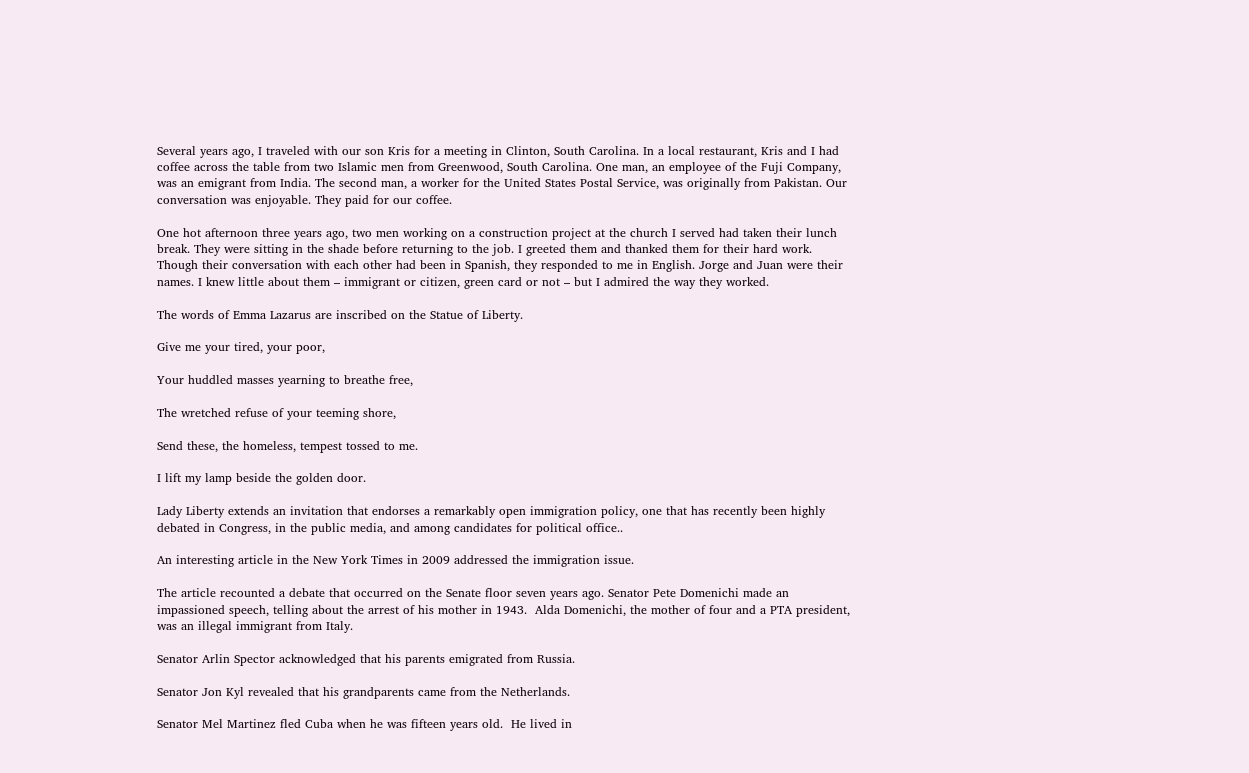Several years ago, I traveled with our son Kris for a meeting in Clinton, South Carolina. In a local restaurant, Kris and I had coffee across the table from two Islamic men from Greenwood, South Carolina. One man, an employee of the Fuji Company, was an emigrant from India. The second man, a worker for the United States Postal Service, was originally from Pakistan. Our conversation was enjoyable. They paid for our coffee.

One hot afternoon three years ago, two men working on a construction project at the church I served had taken their lunch break. They were sitting in the shade before returning to the job. I greeted them and thanked them for their hard work. Though their conversation with each other had been in Spanish, they responded to me in English. Jorge and Juan were their names. I knew little about them – immigrant or citizen, green card or not – but I admired the way they worked.

The words of Emma Lazarus are inscribed on the Statue of Liberty.

Give me your tired, your poor,

Your huddled masses yearning to breathe free,

The wretched refuse of your teeming shore,

Send these, the homeless, tempest tossed to me.

I lift my lamp beside the golden door.

Lady Liberty extends an invitation that endorses a remarkably open immigration policy, one that has recently been highly debated in Congress, in the public media, and among candidates for political office..

An interesting article in the New York Times in 2009 addressed the immigration issue.

The article recounted a debate that occurred on the Senate floor seven years ago. Senator Pete Domenichi made an impassioned speech, telling about the arrest of his mother in 1943.  Alda Domenichi, the mother of four and a PTA president, was an illegal immigrant from Italy.

Senator Arlin Spector acknowledged that his parents emigrated from Russia.

Senator Jon Kyl revealed that his grandparents came from the Netherlands.

Senator Mel Martinez fled Cuba when he was fifteen years old.  He lived in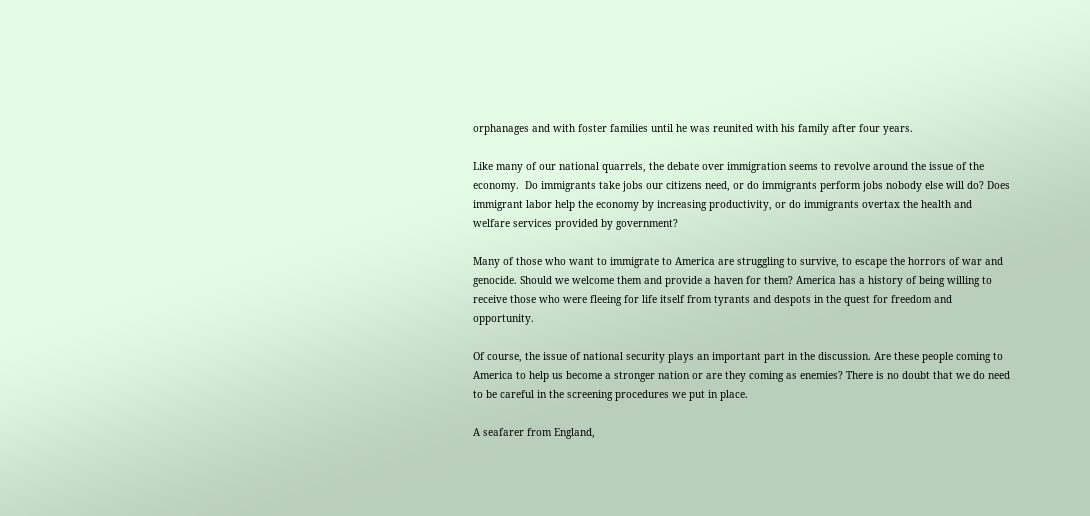orphanages and with foster families until he was reunited with his family after four years.

Like many of our national quarrels, the debate over immigration seems to revolve around the issue of the economy.  Do immigrants take jobs our citizens need, or do immigrants perform jobs nobody else will do? Does immigrant labor help the economy by increasing productivity, or do immigrants overtax the health and welfare services provided by government?

Many of those who want to immigrate to America are struggling to survive, to escape the horrors of war and genocide. Should we welcome them and provide a haven for them? America has a history of being willing to receive those who were fleeing for life itself from tyrants and despots in the quest for freedom and opportunity.

Of course, the issue of national security plays an important part in the discussion. Are these people coming to America to help us become a stronger nation or are they coming as enemies? There is no doubt that we do need to be careful in the screening procedures we put in place.

A seafarer from England,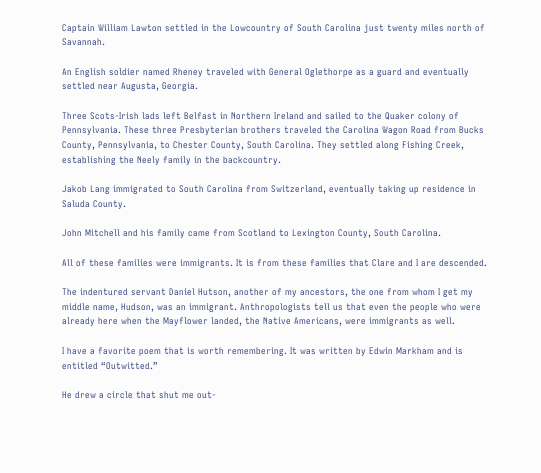Captain William Lawton settled in the Lowcountry of South Carolina just twenty miles north of Savannah.

An English soldier named Rheney traveled with General Oglethorpe as a guard and eventually settled near Augusta, Georgia.

Three Scots-Irish lads left Belfast in Northern Ireland and sailed to the Quaker colony of Pennsylvania. These three Presbyterian brothers traveled the Carolina Wagon Road from Bucks County, Pennsylvania, to Chester County, South Carolina. They settled along Fishing Creek, establishing the Neely family in the backcountry.

Jakob Lang immigrated to South Carolina from Switzerland, eventually taking up residence in Saluda County.

John Mitchell and his family came from Scotland to Lexington County, South Carolina.

All of these families were immigrants. It is from these families that Clare and I are descended.

The indentured servant Daniel Hutson, another of my ancestors, the one from whom I get my middle name, Hudson, was an immigrant. Anthropologists tell us that even the people who were already here when the Mayflower landed, the Native Americans, were immigrants as well.

I have a favorite poem that is worth remembering. It was written by Edwin Markham and is entitled “Outwitted.”

He drew a circle that shut me out-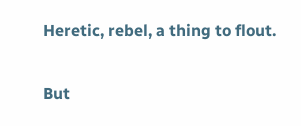Heretic, rebel, a thing to flout.

But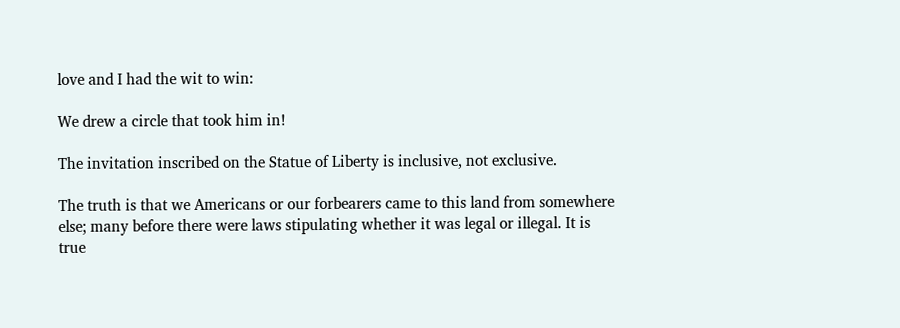love and I had the wit to win:

We drew a circle that took him in!

The invitation inscribed on the Statue of Liberty is inclusive, not exclusive.

The truth is that we Americans or our forbearers came to this land from somewhere else; many before there were laws stipulating whether it was legal or illegal. It is true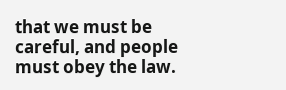that we must be careful, and people must obey the law.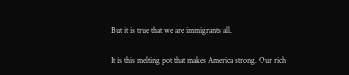But it is true that we are immigrants all.

It is this melting pot that makes America strong. Our rich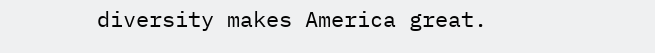diversity makes America great.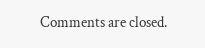Comments are closed.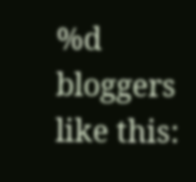%d bloggers like this: